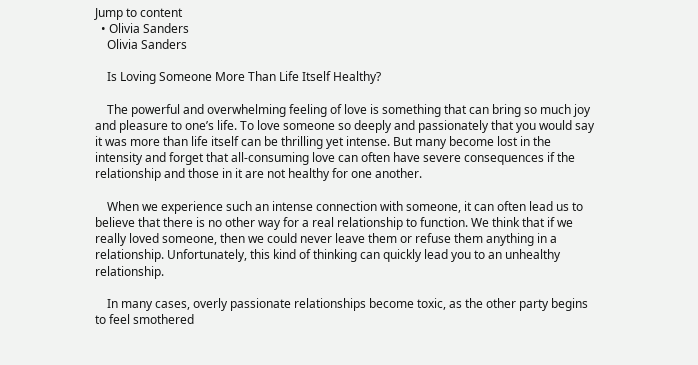Jump to content
  • Olivia Sanders
    Olivia Sanders

    Is Loving Someone More Than Life Itself Healthy?

    The powerful and overwhelming feeling of love is something that can bring so much joy and pleasure to one’s life. To love someone so deeply and passionately that you would say it was more than life itself can be thrilling yet intense. But many become lost in the intensity and forget that all-consuming love can often have severe consequences if the relationship and those in it are not healthy for one another.

    When we experience such an intense connection with someone, it can often lead us to believe that there is no other way for a real relationship to function. We think that if we really loved someone, then we could never leave them or refuse them anything in a relationship. Unfortunately, this kind of thinking can quickly lead you to an unhealthy relationship.

    In many cases, overly passionate relationships become toxic, as the other party begins to feel smothered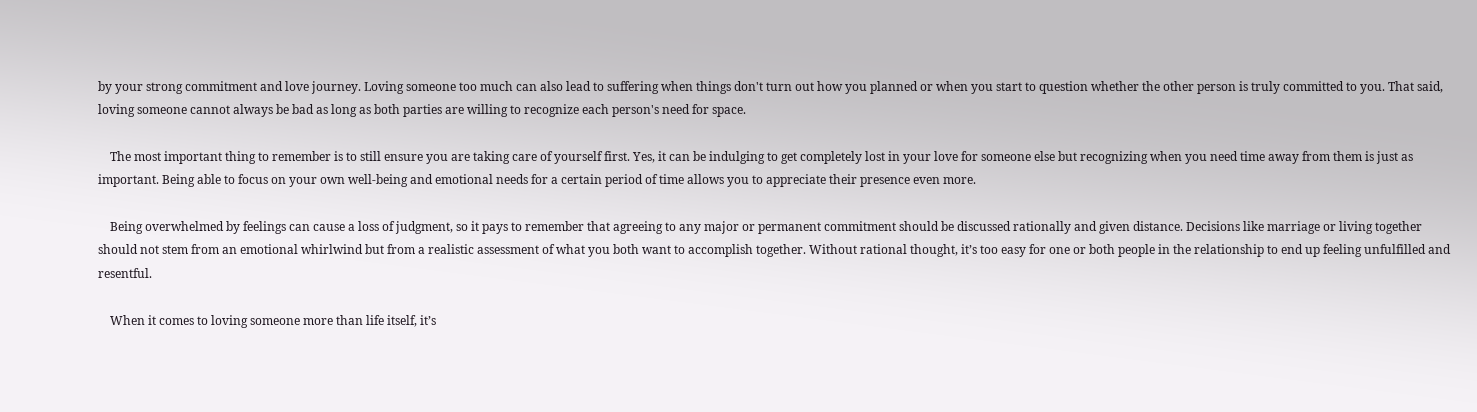by your strong commitment and love journey. Loving someone too much can also lead to suffering when things don't turn out how you planned or when you start to question whether the other person is truly committed to you. That said, loving someone cannot always be bad as long as both parties are willing to recognize each person's need for space.

    The most important thing to remember is to still ensure you are taking care of yourself first. Yes, it can be indulging to get completely lost in your love for someone else but recognizing when you need time away from them is just as important. Being able to focus on your own well-being and emotional needs for a certain period of time allows you to appreciate their presence even more.

    Being overwhelmed by feelings can cause a loss of judgment, so it pays to remember that agreeing to any major or permanent commitment should be discussed rationally and given distance. Decisions like marriage or living together should not stem from an emotional whirlwind but from a realistic assessment of what you both want to accomplish together. Without rational thought, it’s too easy for one or both people in the relationship to end up feeling unfulfilled and resentful.

    When it comes to loving someone more than life itself, it’s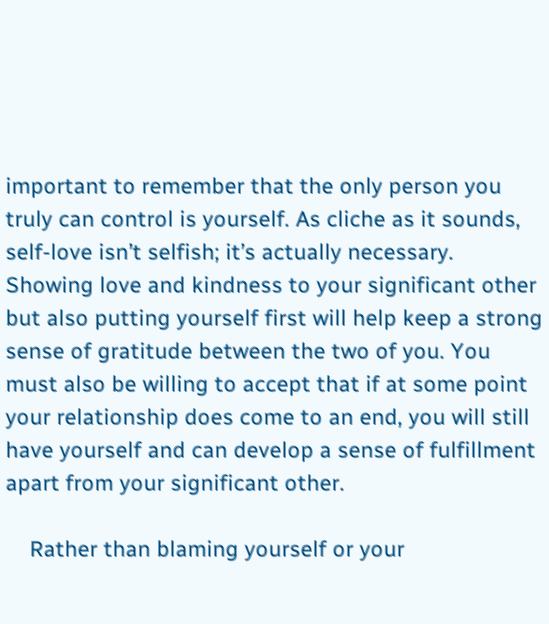important to remember that the only person you truly can control is yourself. As cliche as it sounds, self-love isn’t selfish; it’s actually necessary. Showing love and kindness to your significant other but also putting yourself first will help keep a strong sense of gratitude between the two of you. You must also be willing to accept that if at some point your relationship does come to an end, you will still have yourself and can develop a sense of fulfillment apart from your significant other.

    Rather than blaming yourself or your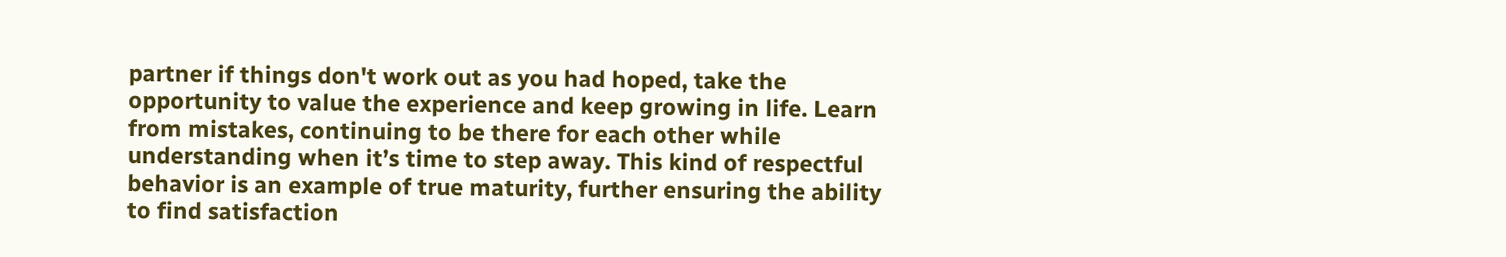partner if things don't work out as you had hoped, take the opportunity to value the experience and keep growing in life. Learn from mistakes, continuing to be there for each other while understanding when it’s time to step away. This kind of respectful behavior is an example of true maturity, further ensuring the ability to find satisfaction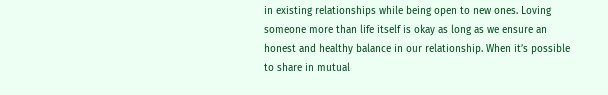in existing relationships while being open to new ones. Loving someone more than life itself is okay as long as we ensure an honest and healthy balance in our relationship. When it’s possible to share in mutual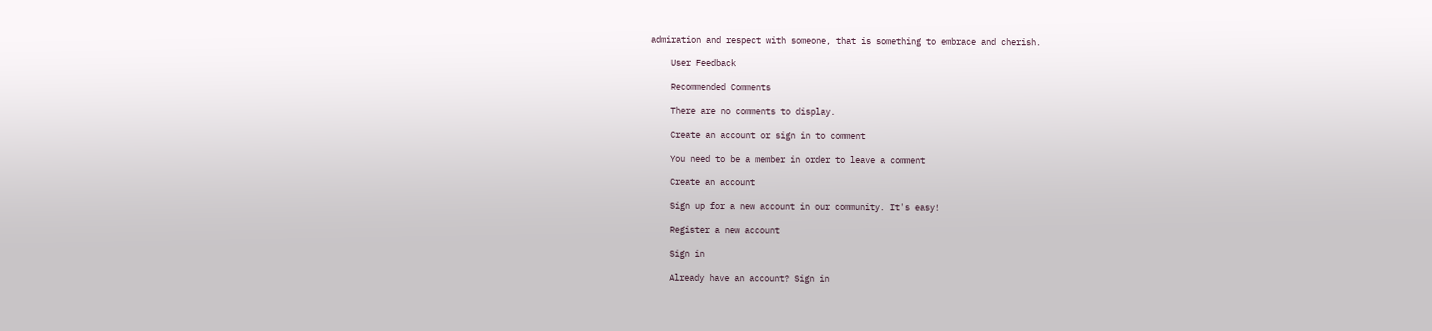admiration and respect with someone, that is something to embrace and cherish.

    User Feedback

    Recommended Comments

    There are no comments to display.

    Create an account or sign in to comment

    You need to be a member in order to leave a comment

    Create an account

    Sign up for a new account in our community. It's easy!

    Register a new account

    Sign in

    Already have an account? Sign in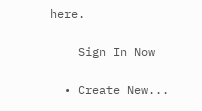here.

    Sign In Now

  • Create New...